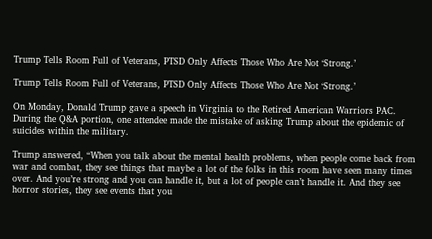Trump Tells Room Full of Veterans, PTSD Only Affects Those Who Are Not ‘Strong.’

Trump Tells Room Full of Veterans, PTSD Only Affects Those Who Are Not ‘Strong.’

On Monday, Donald Trump gave a speech in Virginia to the Retired American Warriors PAC. During the Q&A portion, one attendee made the mistake of asking Trump about the epidemic of suicides within the military.

Trump answered, “When you talk about the mental health problems, when people come back from war and combat, they see things that maybe a lot of the folks in this room have seen many times over. And you’re strong and you can handle it, but a lot of people can’t handle it. And they see horror stories, they see events that you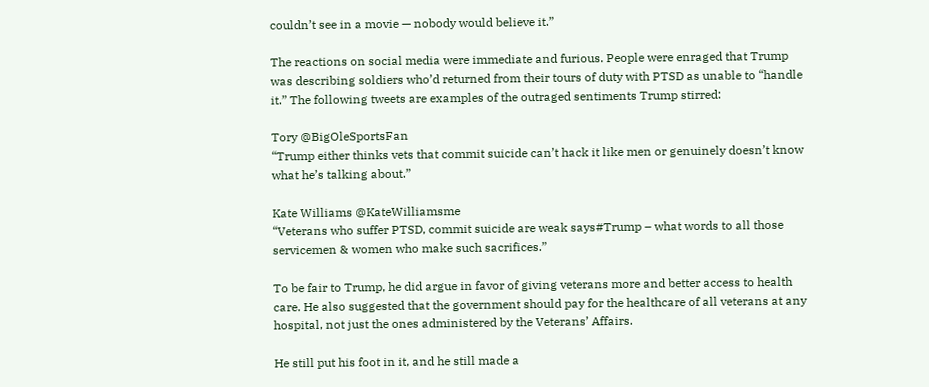couldn’t see in a movie — nobody would believe it.”

The reactions on social media were immediate and furious. People were enraged that Trump was describing soldiers who’d returned from their tours of duty with PTSD as unable to “handle it.” The following tweets are examples of the outraged sentiments Trump stirred:

Tory @BigOleSportsFan
“Trump either thinks vets that commit suicide can’t hack it like men or genuinely doesn’t know what he’s talking about.”

Kate Williams @KateWilliamsme
“Veterans who suffer PTSD, commit suicide are weak says#Trump – what words to all those servicemen & women who make such sacrifices.”

To be fair to Trump, he did argue in favor of giving veterans more and better access to health care. He also suggested that the government should pay for the healthcare of all veterans at any hospital, not just the ones administered by the Veterans’ Affairs.

He still put his foot in it, and he still made a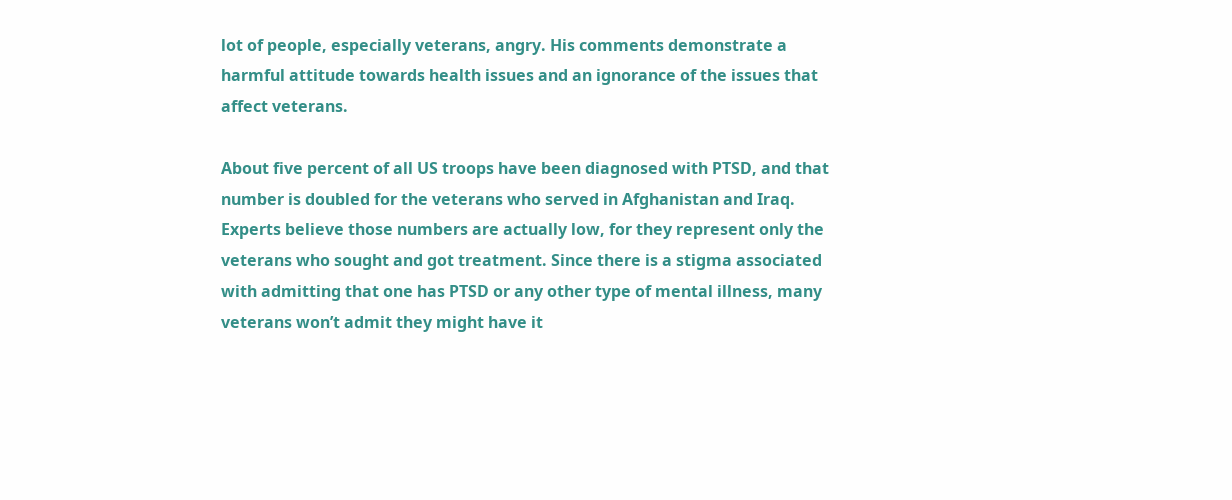lot of people, especially veterans, angry. His comments demonstrate a harmful attitude towards health issues and an ignorance of the issues that affect veterans.

About five percent of all US troops have been diagnosed with PTSD, and that number is doubled for the veterans who served in Afghanistan and Iraq. Experts believe those numbers are actually low, for they represent only the veterans who sought and got treatment. Since there is a stigma associated with admitting that one has PTSD or any other type of mental illness, many veterans won’t admit they might have it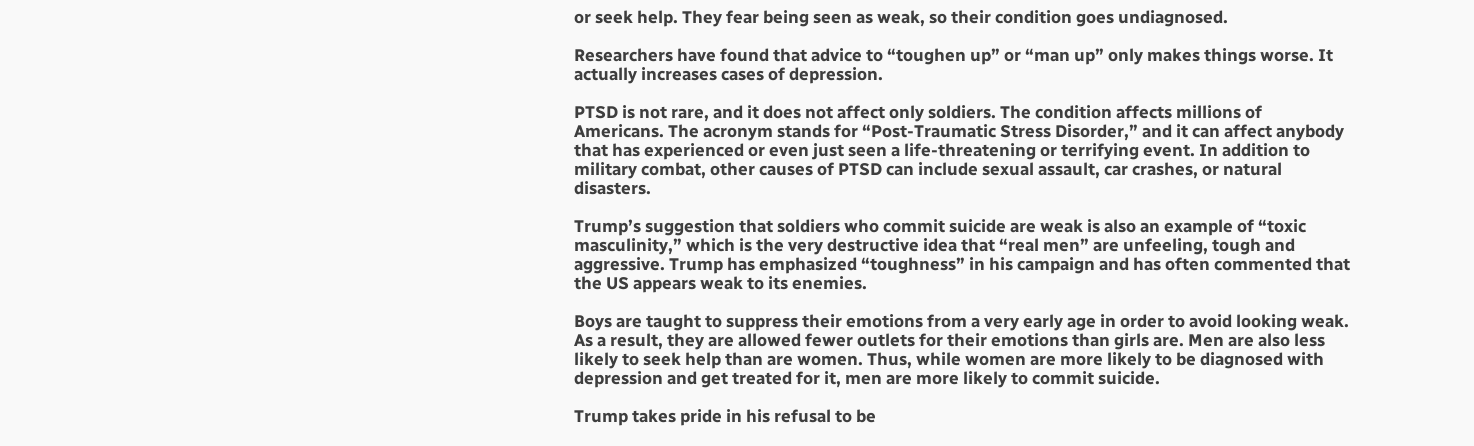or seek help. They fear being seen as weak, so their condition goes undiagnosed.

Researchers have found that advice to “toughen up” or “man up” only makes things worse. It actually increases cases of depression.

PTSD is not rare, and it does not affect only soldiers. The condition affects millions of Americans. The acronym stands for “Post-Traumatic Stress Disorder,” and it can affect anybody that has experienced or even just seen a life-threatening or terrifying event. In addition to military combat, other causes of PTSD can include sexual assault, car crashes, or natural disasters.

Trump’s suggestion that soldiers who commit suicide are weak is also an example of “toxic masculinity,” which is the very destructive idea that “real men” are unfeeling, tough and aggressive. Trump has emphasized “toughness” in his campaign and has often commented that the US appears weak to its enemies.

Boys are taught to suppress their emotions from a very early age in order to avoid looking weak. As a result, they are allowed fewer outlets for their emotions than girls are. Men are also less likely to seek help than are women. Thus, while women are more likely to be diagnosed with depression and get treated for it, men are more likely to commit suicide.

Trump takes pride in his refusal to be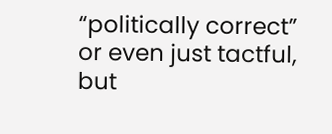“politically correct” or even just tactful, but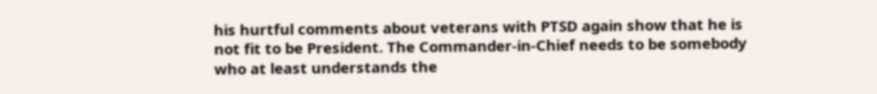his hurtful comments about veterans with PTSD again show that he is not fit to be President. The Commander-in-Chief needs to be somebody who at least understands the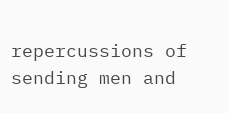repercussions of sending men and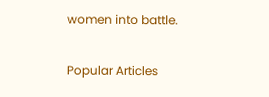women into battle.

Popular Articles